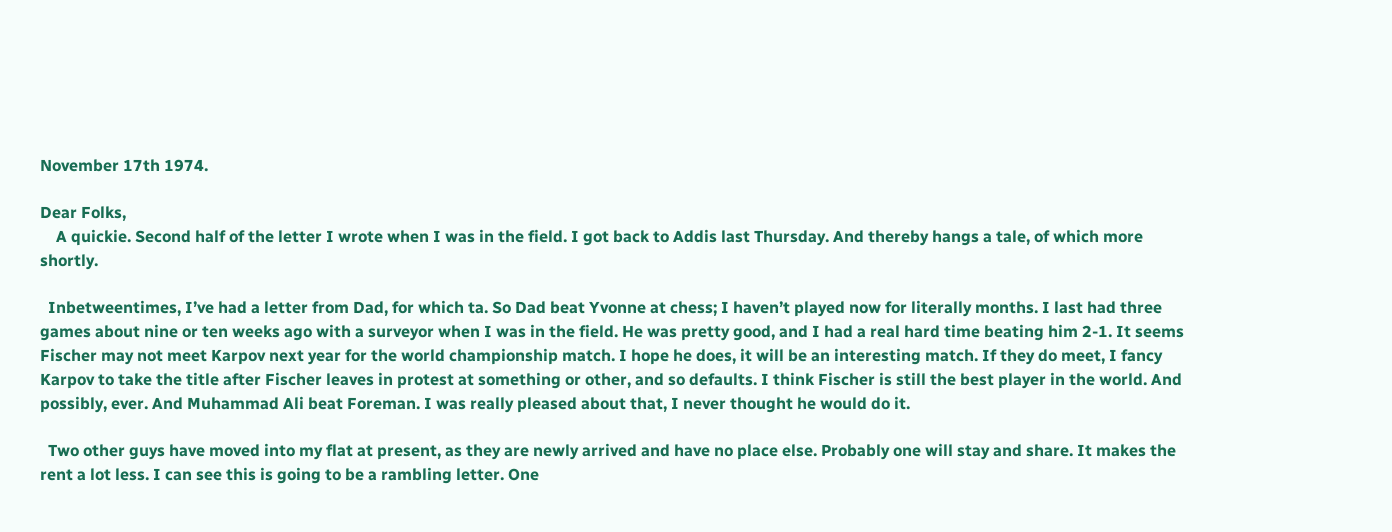November 17th 1974.

Dear Folks,
    A quickie. Second half of the letter I wrote when I was in the field. I got back to Addis last Thursday. And thereby hangs a tale, of which more shortly.

  Inbetweentimes, I’ve had a letter from Dad, for which ta. So Dad beat Yvonne at chess; I haven’t played now for literally months. I last had three games about nine or ten weeks ago with a surveyor when I was in the field. He was pretty good, and I had a real hard time beating him 2-1. It seems Fischer may not meet Karpov next year for the world championship match. I hope he does, it will be an interesting match. If they do meet, I fancy Karpov to take the title after Fischer leaves in protest at something or other, and so defaults. I think Fischer is still the best player in the world. And possibly, ever. And Muhammad Ali beat Foreman. I was really pleased about that, I never thought he would do it.

  Two other guys have moved into my flat at present, as they are newly arrived and have no place else. Probably one will stay and share. It makes the rent a lot less. I can see this is going to be a rambling letter. One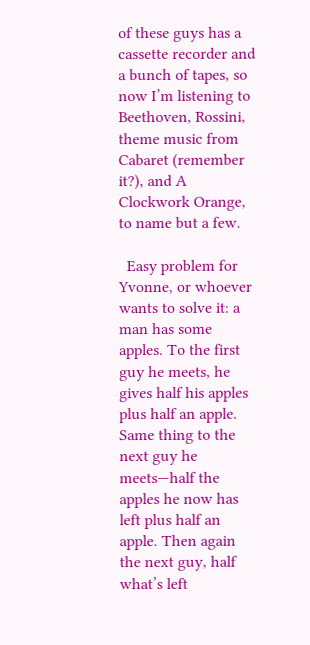of these guys has a cassette recorder and a bunch of tapes, so now I’m listening to Beethoven, Rossini, theme music from Cabaret (remember it?), and A Clockwork Orange, to name but a few.

  Easy problem for Yvonne, or whoever wants to solve it: a man has some apples. To the first guy he meets, he gives half his apples plus half an apple. Same thing to the next guy he meets—half the apples he now has left plus half an apple. Then again the next guy, half what’s left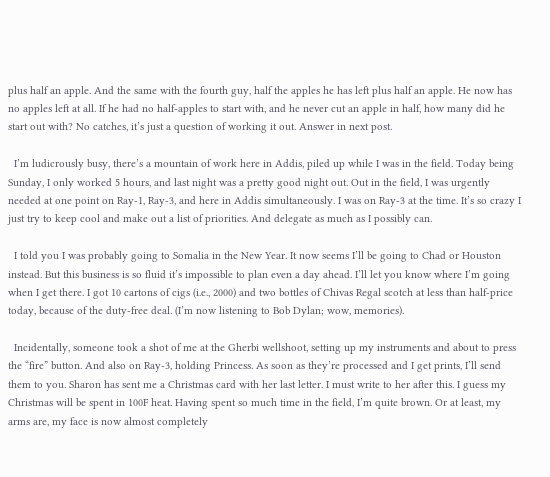plus half an apple. And the same with the fourth guy, half the apples he has left plus half an apple. He now has no apples left at all. If he had no half-apples to start with, and he never cut an apple in half, how many did he start out with? No catches, it’s just a question of working it out. Answer in next post.

  I’m ludicrously busy, there’s a mountain of work here in Addis, piled up while I was in the field. Today being Sunday, I only worked 5 hours, and last night was a pretty good night out. Out in the field, I was urgently needed at one point on Ray-1, Ray-3, and here in Addis simultaneously. I was on Ray-3 at the time. It’s so crazy I just try to keep cool and make out a list of priorities. And delegate as much as I possibly can.

  I told you I was probably going to Somalia in the New Year. It now seems I’ll be going to Chad or Houston instead. But this business is so fluid it’s impossible to plan even a day ahead. I’ll let you know where I’m going when I get there. I got 10 cartons of cigs (i.e., 2000) and two bottles of Chivas Regal scotch at less than half-price today, because of the duty-free deal. (I’m now listening to Bob Dylan; wow, memories).

  Incidentally, someone took a shot of me at the Gherbi wellshoot, setting up my instruments and about to press the “fire” button. And also on Ray-3, holding Princess. As soon as they’re processed and I get prints, I’ll send them to you. Sharon has sent me a Christmas card with her last letter. I must write to her after this. I guess my Christmas will be spent in 100F heat. Having spent so much time in the field, I’m quite brown. Or at least, my arms are, my face is now almost completely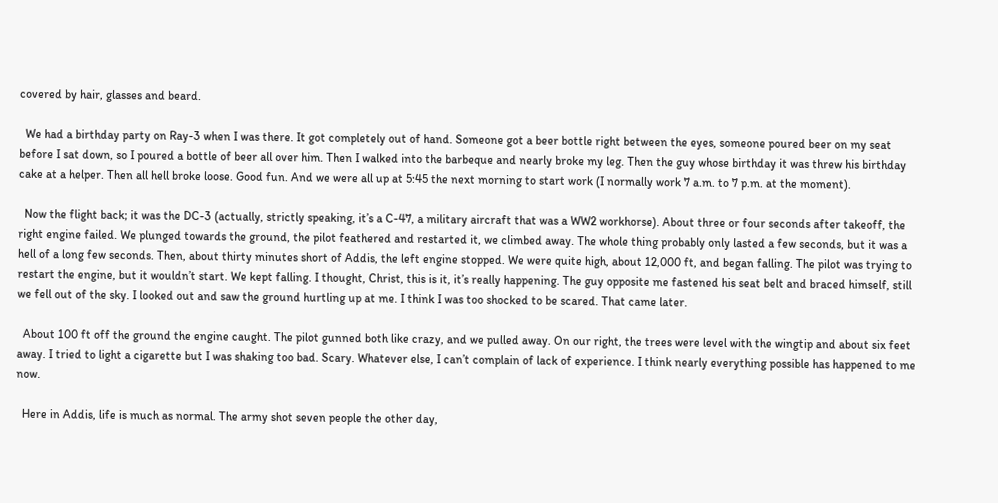covered by hair, glasses and beard.

  We had a birthday party on Ray-3 when I was there. It got completely out of hand. Someone got a beer bottle right between the eyes, someone poured beer on my seat before I sat down, so I poured a bottle of beer all over him. Then I walked into the barbeque and nearly broke my leg. Then the guy whose birthday it was threw his birthday cake at a helper. Then all hell broke loose. Good fun. And we were all up at 5:45 the next morning to start work (I normally work 7 a.m. to 7 p.m. at the moment).

  Now the flight back; it was the DC-3 (actually, strictly speaking, it’s a C-47, a military aircraft that was a WW2 workhorse). About three or four seconds after takeoff, the right engine failed. We plunged towards the ground, the pilot feathered and restarted it, we climbed away. The whole thing probably only lasted a few seconds, but it was a hell of a long few seconds. Then, about thirty minutes short of Addis, the left engine stopped. We were quite high, about 12,000 ft, and began falling. The pilot was trying to restart the engine, but it wouldn’t start. We kept falling. I thought, Christ, this is it, it’s really happening. The guy opposite me fastened his seat belt and braced himself, still we fell out of the sky. I looked out and saw the ground hurtling up at me. I think I was too shocked to be scared. That came later.

  About 100 ft off the ground the engine caught. The pilot gunned both like crazy, and we pulled away. On our right, the trees were level with the wingtip and about six feet away. I tried to light a cigarette but I was shaking too bad. Scary. Whatever else, I can’t complain of lack of experience. I think nearly everything possible has happened to me now.

  Here in Addis, life is much as normal. The army shot seven people the other day,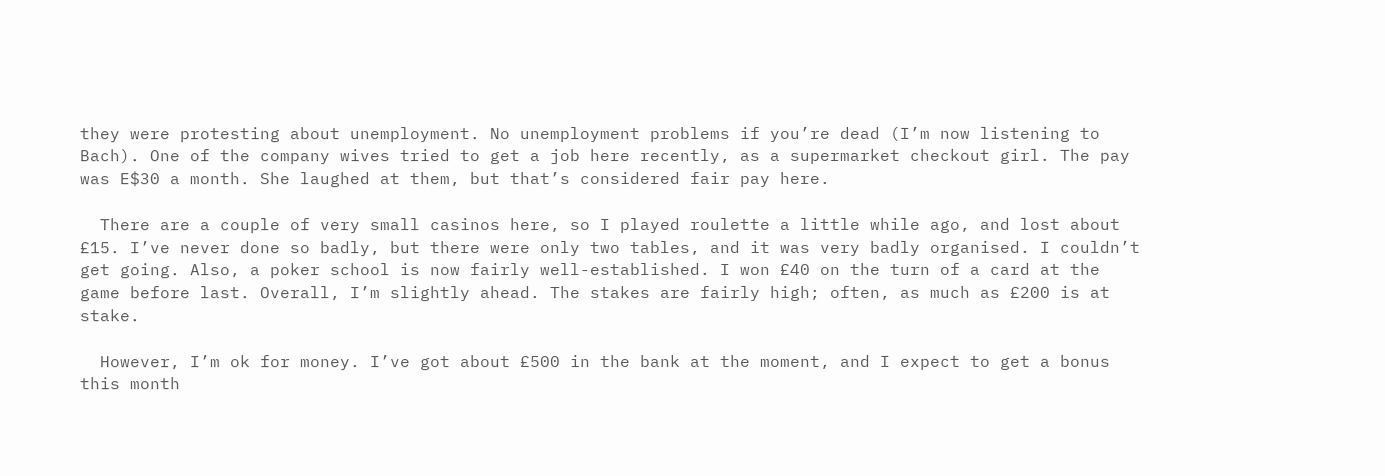they were protesting about unemployment. No unemployment problems if you’re dead (I’m now listening to Bach). One of the company wives tried to get a job here recently, as a supermarket checkout girl. The pay was E$30 a month. She laughed at them, but that’s considered fair pay here.

  There are a couple of very small casinos here, so I played roulette a little while ago, and lost about £15. I’ve never done so badly, but there were only two tables, and it was very badly organised. I couldn’t get going. Also, a poker school is now fairly well-established. I won £40 on the turn of a card at the game before last. Overall, I’m slightly ahead. The stakes are fairly high; often, as much as £200 is at stake.

  However, I’m ok for money. I’ve got about £500 in the bank at the moment, and I expect to get a bonus this month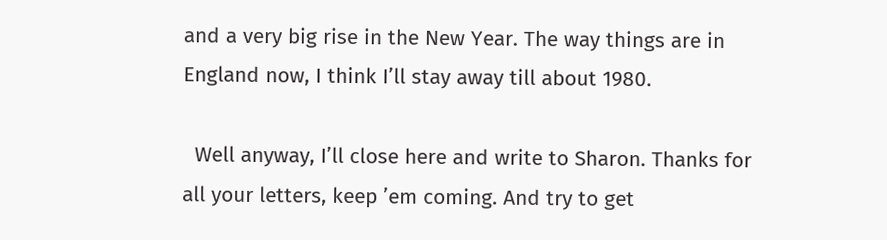and a very big rise in the New Year. The way things are in England now, I think I’ll stay away till about 1980.

  Well anyway, I’ll close here and write to Sharon. Thanks for all your letters, keep ’em coming. And try to get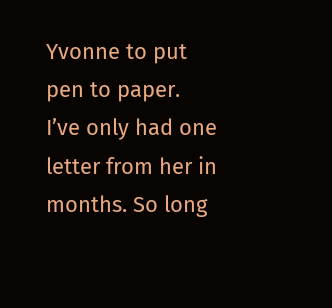Yvonne to put pen to paper. I’ve only had one letter from her in months. So long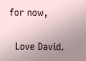for now,

  Love David.